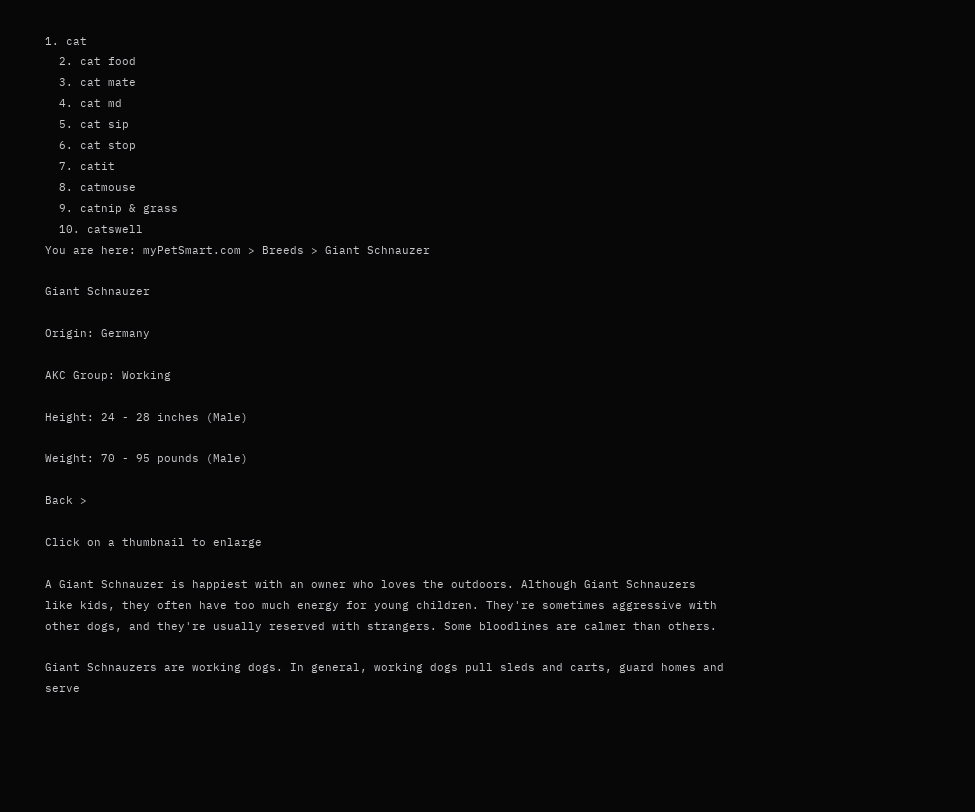1. cat
  2. cat food
  3. cat mate
  4. cat md
  5. cat sip
  6. cat stop
  7. catit
  8. catmouse
  9. catnip & grass
  10. catswell
You are here: myPetSmart.com > Breeds > Giant Schnauzer

Giant Schnauzer

Origin: Germany

AKC Group: Working

Height: 24 - 28 inches (Male)

Weight: 70 - 95 pounds (Male)

Back >

Click on a thumbnail to enlarge

A Giant Schnauzer is happiest with an owner who loves the outdoors. Although Giant Schnauzers like kids, they often have too much energy for young children. They're sometimes aggressive with other dogs, and they're usually reserved with strangers. Some bloodlines are calmer than others.

Giant Schnauzers are working dogs. In general, working dogs pull sleds and carts, guard homes and serve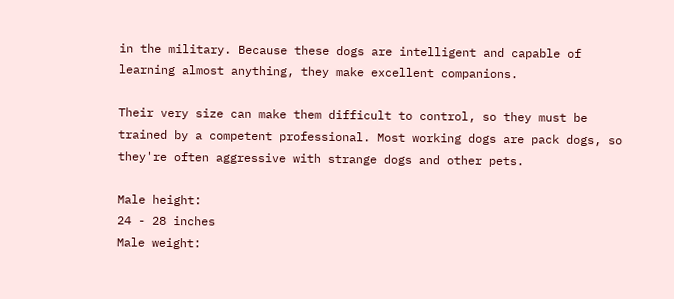in the military. Because these dogs are intelligent and capable of learning almost anything, they make excellent companions.

Their very size can make them difficult to control, so they must be trained by a competent professional. Most working dogs are pack dogs, so they're often aggressive with strange dogs and other pets.

Male height:
24 - 28 inches
Male weight: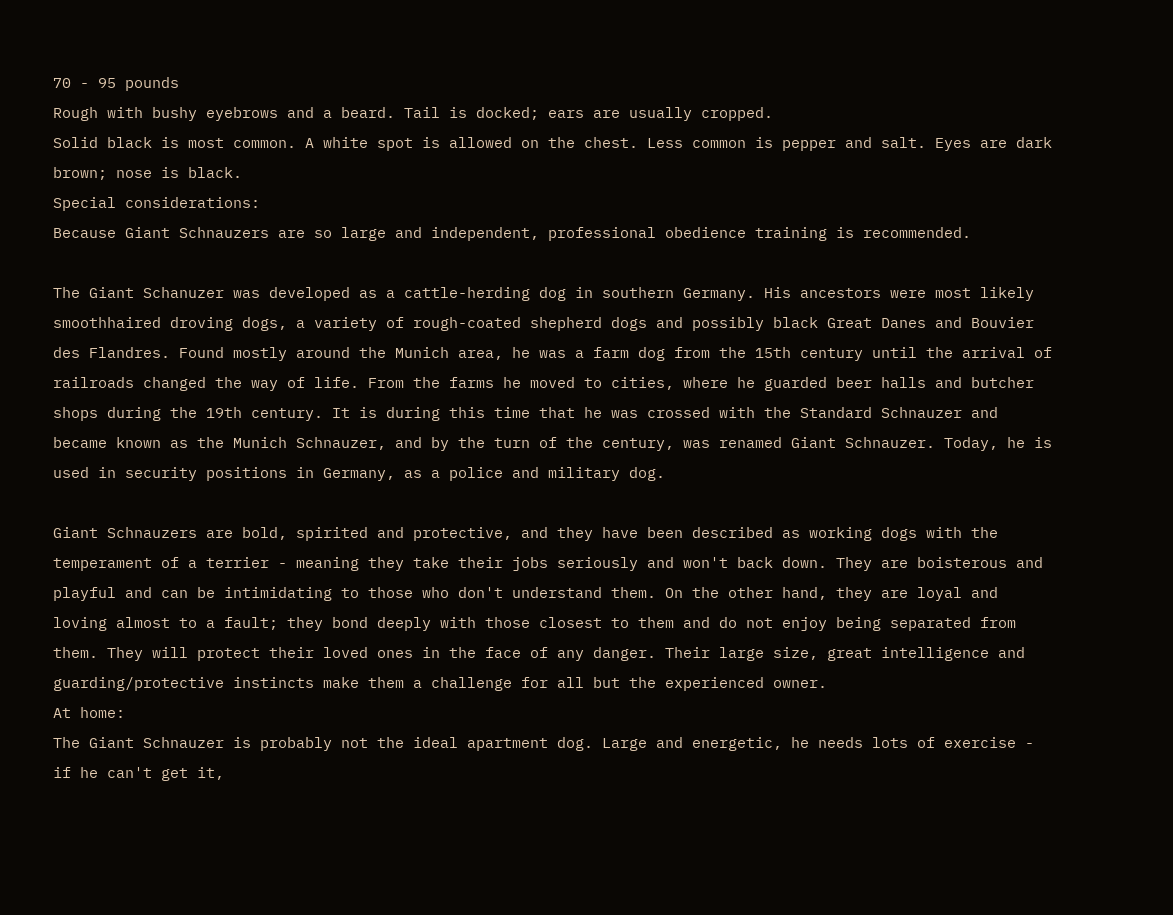70 - 95 pounds
Rough with bushy eyebrows and a beard. Tail is docked; ears are usually cropped.
Solid black is most common. A white spot is allowed on the chest. Less common is pepper and salt. Eyes are dark brown; nose is black.
Special considerations:
Because Giant Schnauzers are so large and independent, professional obedience training is recommended.

The Giant Schanuzer was developed as a cattle-herding dog in southern Germany. His ancestors were most likely smoothhaired droving dogs, a variety of rough-coated shepherd dogs and possibly black Great Danes and Bouvier des Flandres. Found mostly around the Munich area, he was a farm dog from the 15th century until the arrival of railroads changed the way of life. From the farms he moved to cities, where he guarded beer halls and butcher shops during the 19th century. It is during this time that he was crossed with the Standard Schnauzer and became known as the Munich Schnauzer, and by the turn of the century, was renamed Giant Schnauzer. Today, he is used in security positions in Germany, as a police and military dog.

Giant Schnauzers are bold, spirited and protective, and they have been described as working dogs with the temperament of a terrier - meaning they take their jobs seriously and won't back down. They are boisterous and playful and can be intimidating to those who don't understand them. On the other hand, they are loyal and loving almost to a fault; they bond deeply with those closest to them and do not enjoy being separated from them. They will protect their loved ones in the face of any danger. Their large size, great intelligence and guarding/protective instincts make them a challenge for all but the experienced owner.
At home:
The Giant Schnauzer is probably not the ideal apartment dog. Large and energetic, he needs lots of exercise - if he can't get it,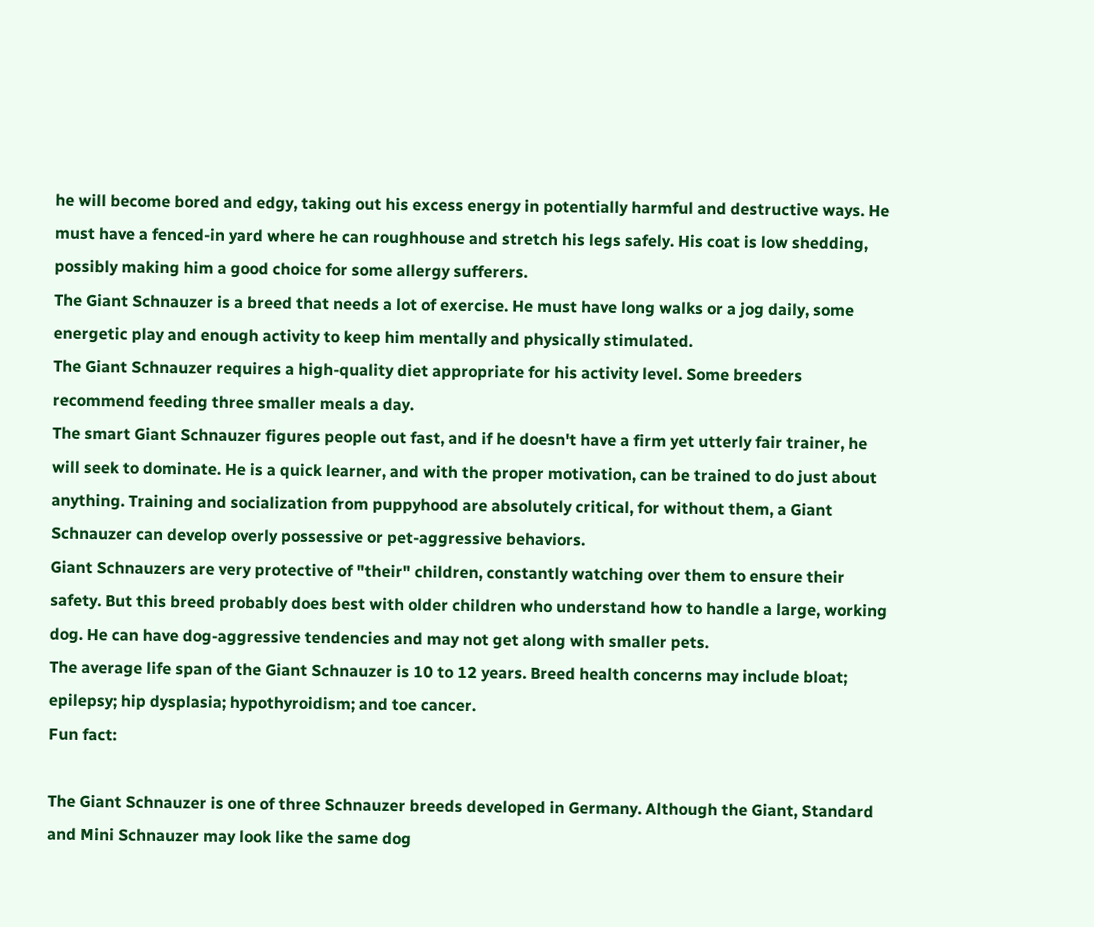he will become bored and edgy, taking out his excess energy in potentially harmful and destructive ways. He must have a fenced-in yard where he can roughhouse and stretch his legs safely. His coat is low shedding, possibly making him a good choice for some allergy sufferers.
The Giant Schnauzer is a breed that needs a lot of exercise. He must have long walks or a jog daily, some energetic play and enough activity to keep him mentally and physically stimulated.
The Giant Schnauzer requires a high-quality diet appropriate for his activity level. Some breeders recommend feeding three smaller meals a day.
The smart Giant Schnauzer figures people out fast, and if he doesn't have a firm yet utterly fair trainer, he will seek to dominate. He is a quick learner, and with the proper motivation, can be trained to do just about anything. Training and socialization from puppyhood are absolutely critical, for without them, a Giant Schnauzer can develop overly possessive or pet-aggressive behaviors.
Giant Schnauzers are very protective of "their" children, constantly watching over them to ensure their safety. But this breed probably does best with older children who understand how to handle a large, working dog. He can have dog-aggressive tendencies and may not get along with smaller pets.
The average life span of the Giant Schnauzer is 10 to 12 years. Breed health concerns may include bloat; epilepsy; hip dysplasia; hypothyroidism; and toe cancer.
Fun fact:

The Giant Schnauzer is one of three Schnauzer breeds developed in Germany. Although the Giant, Standard and Mini Schnauzer may look like the same dog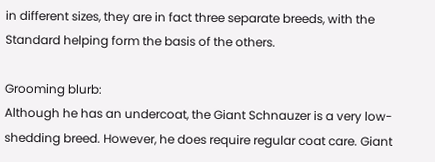in different sizes, they are in fact three separate breeds, with the Standard helping form the basis of the others.

Grooming blurb:
Although he has an undercoat, the Giant Schnauzer is a very low-shedding breed. However, he does require regular coat care. Giant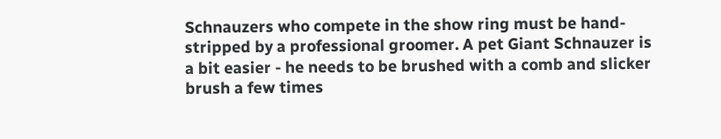Schnauzers who compete in the show ring must be hand-stripped by a professional groomer. A pet Giant Schnauzer is a bit easier - he needs to be brushed with a comb and slicker brush a few times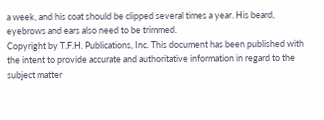a week, and his coat should be clipped several times a year. His beard, eyebrows and ears also need to be trimmed.
Copyright by T.F.H. Publications, Inc. This document has been published with the intent to provide accurate and authoritative information in regard to the subject matter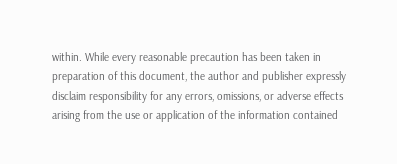within. While every reasonable precaution has been taken in preparation of this document, the author and publisher expressly disclaim responsibility for any errors, omissions, or adverse effects arising from the use or application of the information contained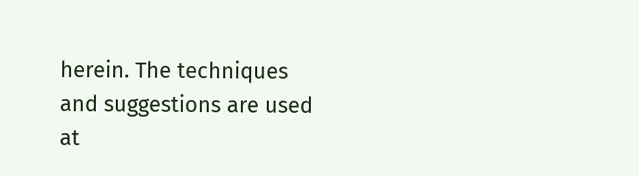herein. The techniques and suggestions are used at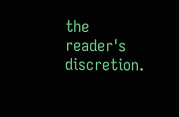the reader's discretion.